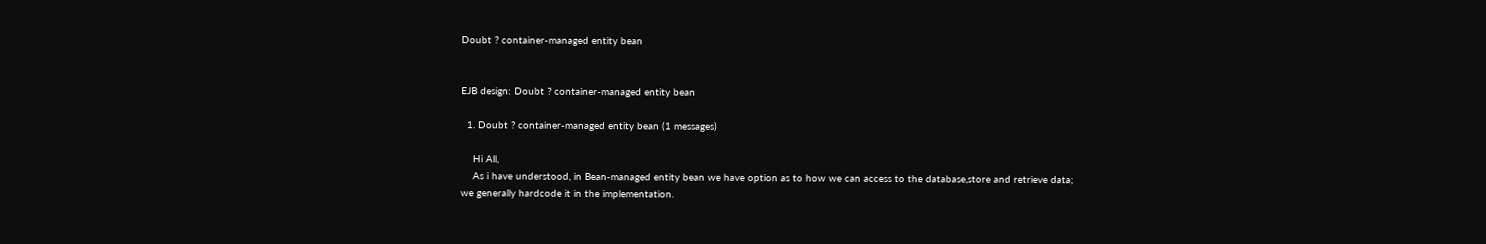Doubt ? container-managed entity bean


EJB design: Doubt ? container-managed entity bean

  1. Doubt ? container-managed entity bean (1 messages)

    Hi All,
    As i have understood, in Bean-managed entity bean we have option as to how we can access to the database,store and retrieve data; we generally hardcode it in the implementation.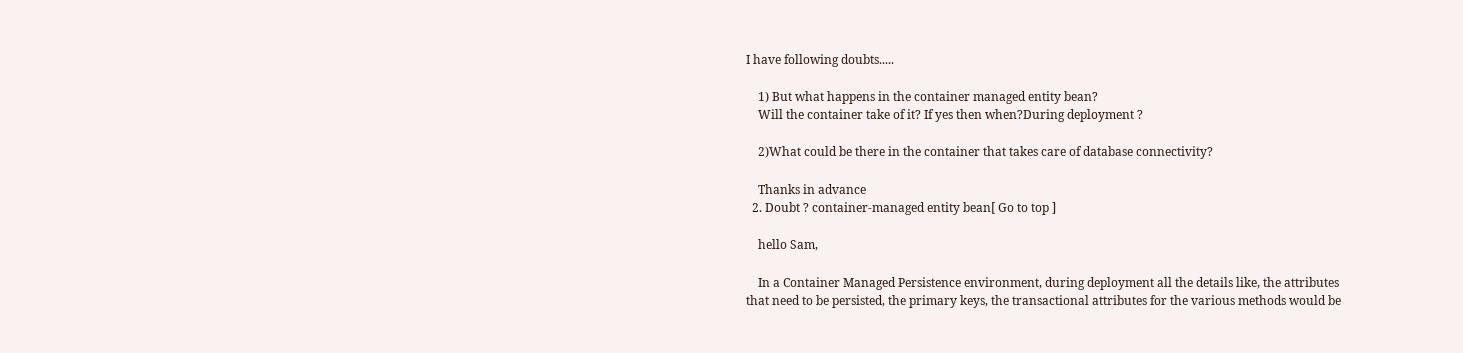I have following doubts.....

    1) But what happens in the container managed entity bean?
    Will the container take of it? If yes then when?During deployment ?

    2)What could be there in the container that takes care of database connectivity?

    Thanks in advance
  2. Doubt ? container-managed entity bean[ Go to top ]

    hello Sam,

    In a Container Managed Persistence environment, during deployment all the details like, the attributes that need to be persisted, the primary keys, the transactional attributes for the various methods would be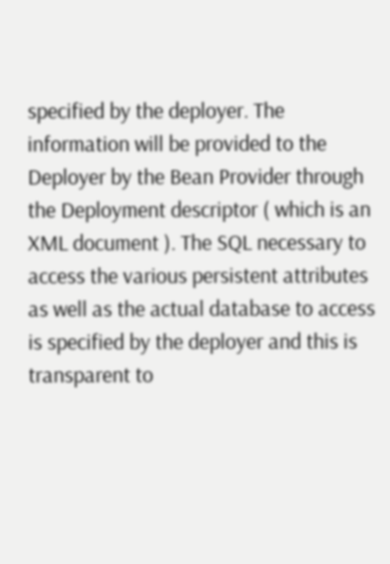specified by the deployer. The information will be provided to the Deployer by the Bean Provider through the Deployment descriptor ( which is an XML document ). The SQL necessary to access the various persistent attributes as well as the actual database to access is specified by the deployer and this is transparent to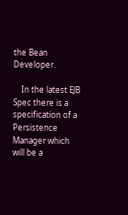the Bean Developer.

    In the latest EJB Spec there is a specification of a Persistence Manager which will be a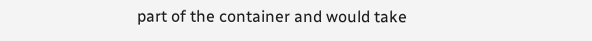part of the container and would take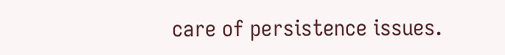care of persistence issues.